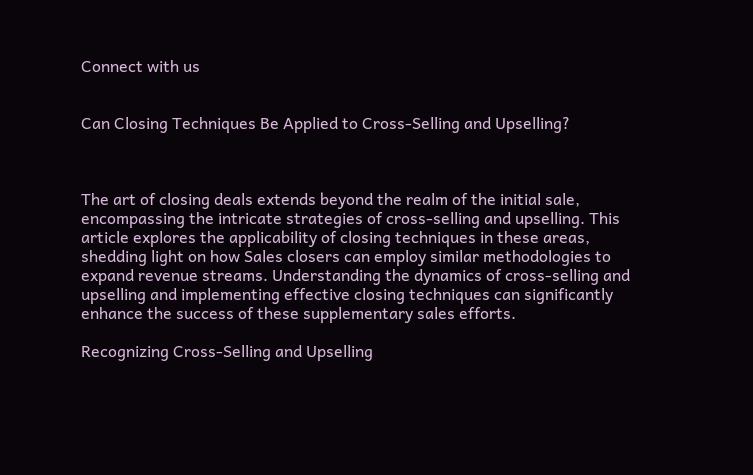Connect with us


Can Closing Techniques Be Applied to Cross-Selling and Upselling?



The art of closing deals extends beyond the realm of the initial sale, encompassing the intricate strategies of cross-selling and upselling. This article explores the applicability of closing techniques in these areas, shedding light on how Sales closers can employ similar methodologies to expand revenue streams. Understanding the dynamics of cross-selling and upselling and implementing effective closing techniques can significantly enhance the success of these supplementary sales efforts.

Recognizing Cross-Selling and Upselling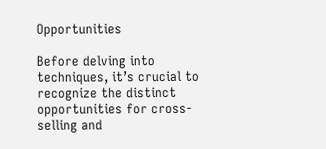Opportunities

Before delving into techniques, it’s crucial to recognize the distinct opportunities for cross-selling and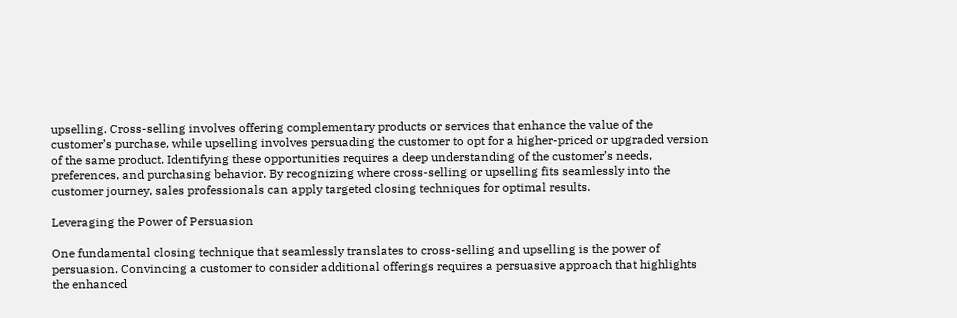upselling. Cross-selling involves offering complementary products or services that enhance the value of the customer’s purchase, while upselling involves persuading the customer to opt for a higher-priced or upgraded version of the same product. Identifying these opportunities requires a deep understanding of the customer’s needs, preferences, and purchasing behavior. By recognizing where cross-selling or upselling fits seamlessly into the customer journey, sales professionals can apply targeted closing techniques for optimal results.

Leveraging the Power of Persuasion

One fundamental closing technique that seamlessly translates to cross-selling and upselling is the power of persuasion. Convincing a customer to consider additional offerings requires a persuasive approach that highlights the enhanced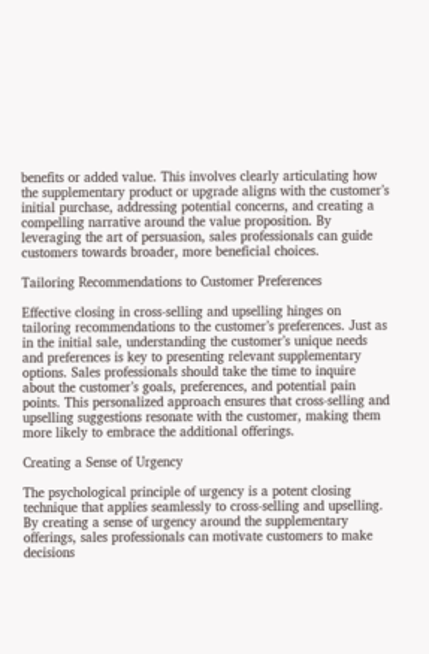benefits or added value. This involves clearly articulating how the supplementary product or upgrade aligns with the customer’s initial purchase, addressing potential concerns, and creating a compelling narrative around the value proposition. By leveraging the art of persuasion, sales professionals can guide customers towards broader, more beneficial choices.

Tailoring Recommendations to Customer Preferences

Effective closing in cross-selling and upselling hinges on tailoring recommendations to the customer’s preferences. Just as in the initial sale, understanding the customer’s unique needs and preferences is key to presenting relevant supplementary options. Sales professionals should take the time to inquire about the customer’s goals, preferences, and potential pain points. This personalized approach ensures that cross-selling and upselling suggestions resonate with the customer, making them more likely to embrace the additional offerings.

Creating a Sense of Urgency

The psychological principle of urgency is a potent closing technique that applies seamlessly to cross-selling and upselling. By creating a sense of urgency around the supplementary offerings, sales professionals can motivate customers to make decisions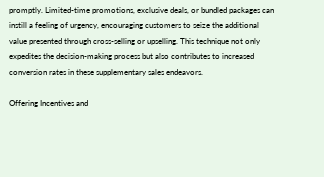promptly. Limited-time promotions, exclusive deals, or bundled packages can instill a feeling of urgency, encouraging customers to seize the additional value presented through cross-selling or upselling. This technique not only expedites the decision-making process but also contributes to increased conversion rates in these supplementary sales endeavors.

Offering Incentives and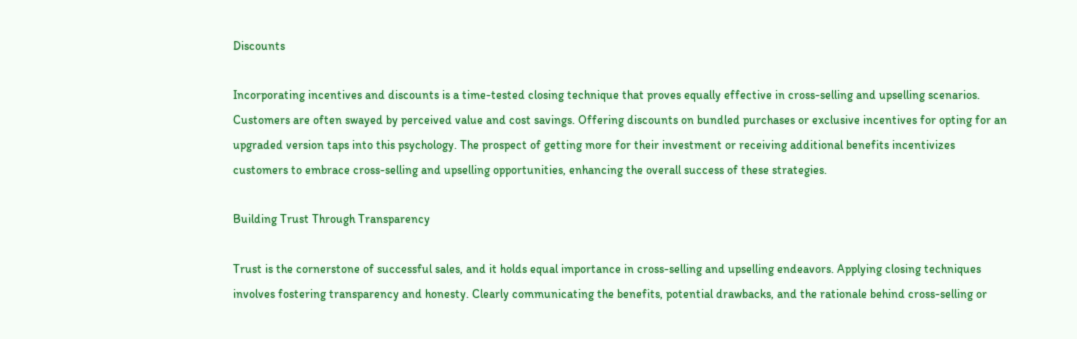Discounts

Incorporating incentives and discounts is a time-tested closing technique that proves equally effective in cross-selling and upselling scenarios. Customers are often swayed by perceived value and cost savings. Offering discounts on bundled purchases or exclusive incentives for opting for an upgraded version taps into this psychology. The prospect of getting more for their investment or receiving additional benefits incentivizes customers to embrace cross-selling and upselling opportunities, enhancing the overall success of these strategies.

Building Trust Through Transparency

Trust is the cornerstone of successful sales, and it holds equal importance in cross-selling and upselling endeavors. Applying closing techniques involves fostering transparency and honesty. Clearly communicating the benefits, potential drawbacks, and the rationale behind cross-selling or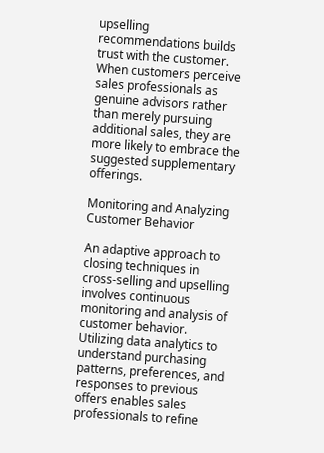upselling recommendations builds trust with the customer. When customers perceive sales professionals as genuine advisors rather than merely pursuing additional sales, they are more likely to embrace the suggested supplementary offerings.

Monitoring and Analyzing Customer Behavior

An adaptive approach to closing techniques in cross-selling and upselling involves continuous monitoring and analysis of customer behavior. Utilizing data analytics to understand purchasing patterns, preferences, and responses to previous offers enables sales professionals to refine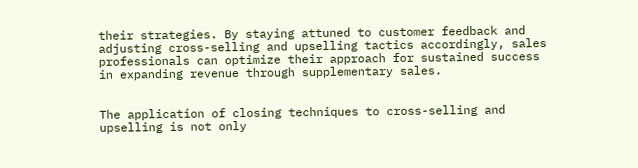their strategies. By staying attuned to customer feedback and adjusting cross-selling and upselling tactics accordingly, sales professionals can optimize their approach for sustained success in expanding revenue through supplementary sales.


The application of closing techniques to cross-selling and upselling is not only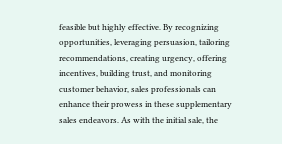feasible but highly effective. By recognizing opportunities, leveraging persuasion, tailoring recommendations, creating urgency, offering incentives, building trust, and monitoring customer behavior, sales professionals can enhance their prowess in these supplementary sales endeavors. As with the initial sale, the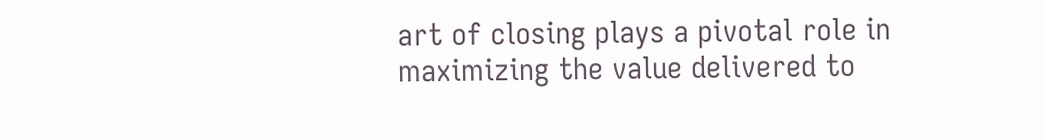art of closing plays a pivotal role in maximizing the value delivered to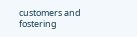customers and fostering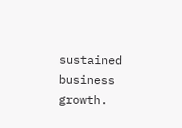sustained business growth.